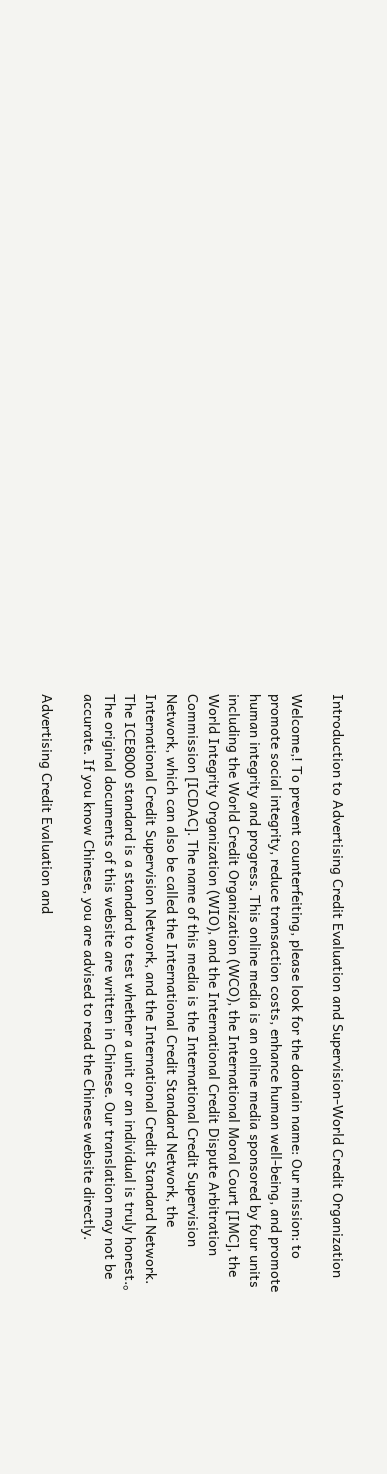Introduction to Advertising Credit Evaluation and Supervision-World Credit Organization

Welcome,! To prevent counterfeiting, please look for the domain name: Our mission: to promote social integrity, reduce transaction costs, enhance human well-being, and promote human integrity and progress. This online media is an online media sponsored by four units including the World Credit Organization (WCO), the International Moral Court [IMC], the World Integrity Organization (WIO), and the International Credit Dispute Arbitration Commission [ICDAC]. The name of this media is the International Credit Supervision Network, which can also be called the International Credit Standard Network, the International Credit Supervision Network, and the International Credit Standard Network. The ICE8000 standard is a standard to test whether a unit or an individual is truly honest.。
The original documents of this website are written in Chinese. Our translation may not be accurate. If you know Chinese, you are advised to read the Chinese website directly.

Advertising Credit Evaluation and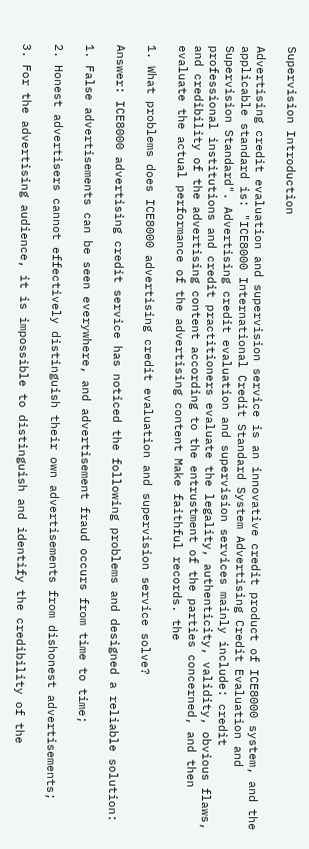Supervision Introduction

Advertising credit evaluation and supervision service is an innovative credit product of ICE8000 system, and the applicable standard is: "ICE8000 International Credit Standard System Advertising Credit Evaluation and Supervision Standard". Advertising credit evaluation and supervision services mainly include: credit professional institutions and credit practitioners evaluate the legality, authenticity, validity, obvious flaws, and credibility of the advertising content according to the entrustment of the parties concerned, and then evaluate the actual performance of the advertising content Make faithful records. the

1. What problems does ICE8000 advertising credit evaluation and supervision service solve?

Answer: ICE8000 advertising credit service has noticed the following problems and designed a reliable solution:

1. False advertisements can be seen everywhere, and advertisement fraud occurs from time to time;

2. Honest advertisers cannot effectively distinguish their own advertisements from dishonest advertisements;

3. For the advertising audience, it is impossible to distinguish and identify the credibility of the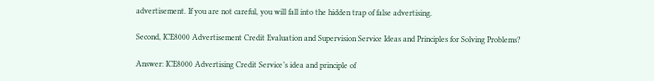advertisement. If you are not careful, you will fall into the hidden trap of false advertising.

Second, ICE8000 Advertisement Credit Evaluation and Supervision Service Ideas and Principles for Solving Problems?

Answer: ICE8000 Advertising Credit Service’s idea and principle of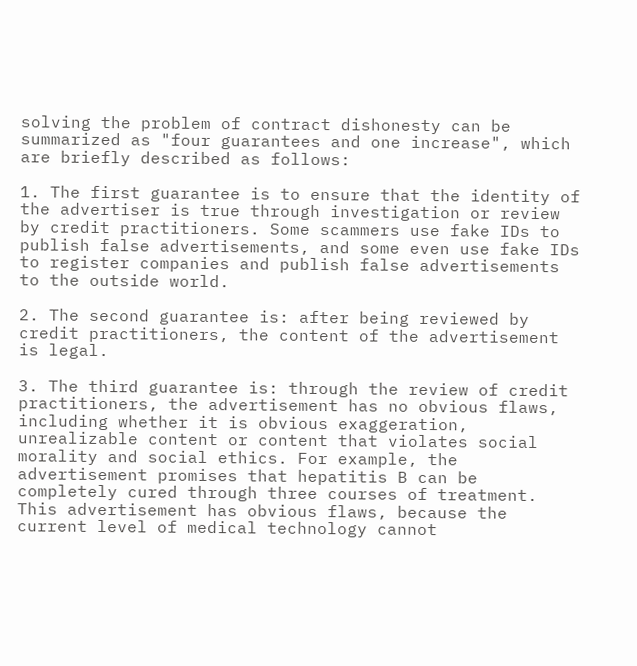solving the problem of contract dishonesty can be summarized as "four guarantees and one increase", which are briefly described as follows:

1. The first guarantee is to ensure that the identity of the advertiser is true through investigation or review by credit practitioners. Some scammers use fake IDs to publish false advertisements, and some even use fake IDs to register companies and publish false advertisements to the outside world.

2. The second guarantee is: after being reviewed by credit practitioners, the content of the advertisement is legal.

3. The third guarantee is: through the review of credit practitioners, the advertisement has no obvious flaws, including whether it is obvious exaggeration, unrealizable content or content that violates social morality and social ethics. For example, the advertisement promises that hepatitis B can be completely cured through three courses of treatment. This advertisement has obvious flaws, because the current level of medical technology cannot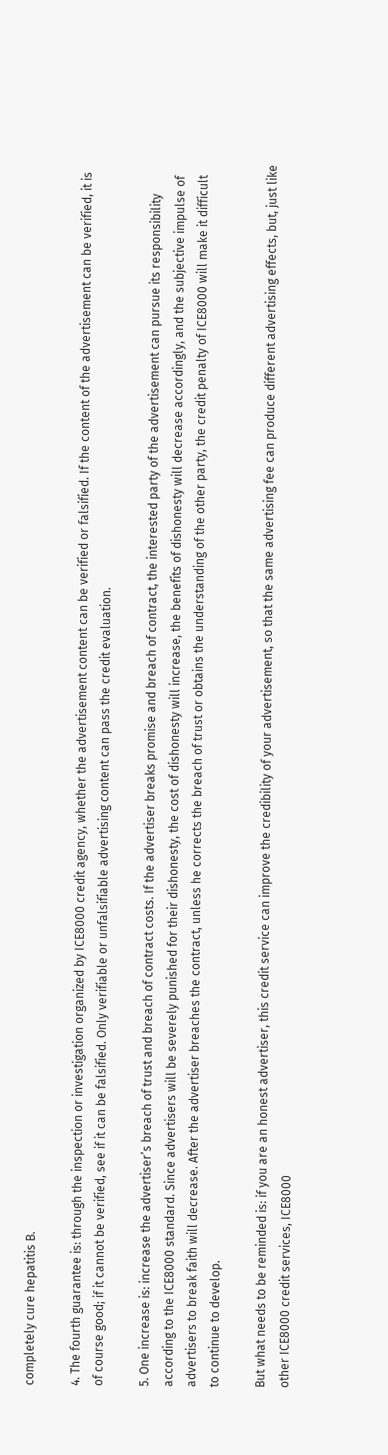completely cure hepatitis B.

4. The fourth guarantee is: through the inspection or investigation organized by ICE8000 credit agency, whether the advertisement content can be verified or falsified. If the content of the advertisement can be verified, it is of course good; if it cannot be verified, see if it can be falsified. Only verifiable or unfalsifiable advertising content can pass the credit evaluation.

5. One increase is: increase the advertiser’s breach of trust and breach of contract costs. If the advertiser breaks promise and breach of contract, the interested party of the advertisement can pursue its responsibility according to the ICE8000 standard. Since advertisers will be severely punished for their dishonesty, the cost of dishonesty will increase, the benefits of dishonesty will decrease accordingly, and the subjective impulse of advertisers to break faith will decrease. After the advertiser breaches the contract, unless he corrects the breach of trust or obtains the understanding of the other party, the credit penalty of ICE8000 will make it difficult to continue to develop.

But what needs to be reminded is: if you are an honest advertiser, this credit service can improve the credibility of your advertisement, so that the same advertising fee can produce different advertising effects, but, just like other ICE8000 credit services, ICE8000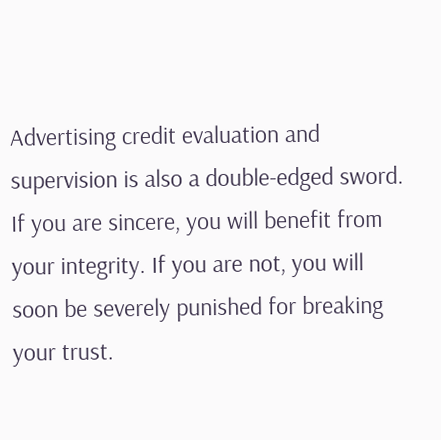Advertising credit evaluation and supervision is also a double-edged sword. If you are sincere, you will benefit from your integrity. If you are not, you will soon be severely punished for breaking your trust.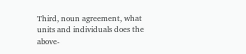Third, noun agreement, what units and individuals does the above-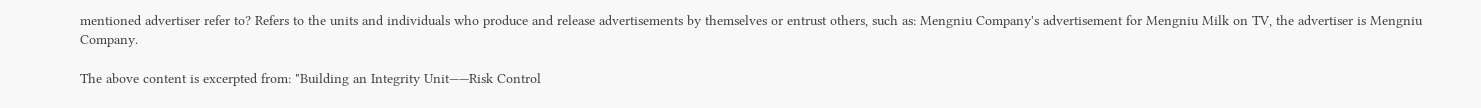mentioned advertiser refer to? Refers to the units and individuals who produce and release advertisements by themselves or entrust others, such as: Mengniu Company's advertisement for Mengniu Milk on TV, the advertiser is Mengniu Company.

The above content is excerpted from: "Building an Integrity Unit——Risk Control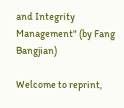and Integrity Management" (by Fang Bangjian)

Welcome to reprint,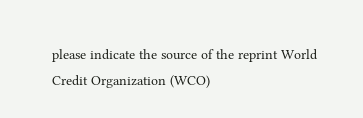please indicate the source of the reprint World Credit Organization (WCO)